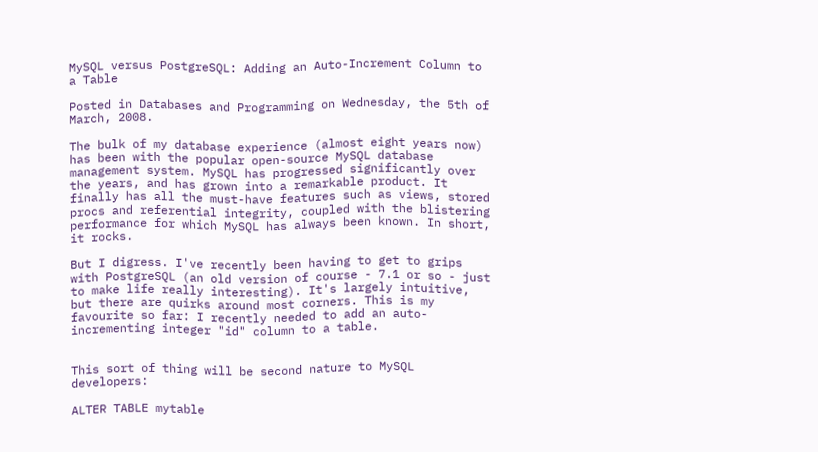MySQL versus PostgreSQL: Adding an Auto-Increment Column to a Table

Posted in Databases and Programming on Wednesday, the 5th of March, 2008.

The bulk of my database experience (almost eight years now) has been with the popular open-source MySQL database management system. MySQL has progressed significantly over the years, and has grown into a remarkable product. It finally has all the must-have features such as views, stored procs and referential integrity, coupled with the blistering performance for which MySQL has always been known. In short, it rocks.

But I digress. I've recently been having to get to grips with PostgreSQL (an old version of course - 7.1 or so - just to make life really interesting). It's largely intuitive, but there are quirks around most corners. This is my favourite so far: I recently needed to add an auto-incrementing integer "id" column to a table.


This sort of thing will be second nature to MySQL developers:

ALTER TABLE mytable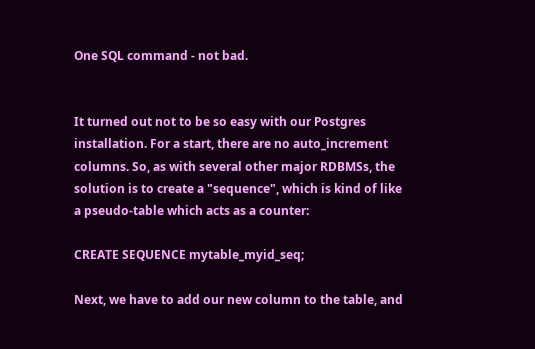One SQL command - not bad.


It turned out not to be so easy with our Postgres installation. For a start, there are no auto_increment columns. So, as with several other major RDBMSs, the solution is to create a "sequence", which is kind of like a pseudo-table which acts as a counter:

CREATE SEQUENCE mytable_myid_seq;

Next, we have to add our new column to the table, and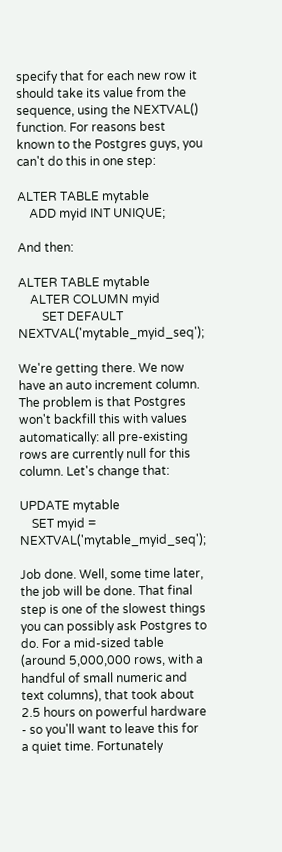specify that for each new row it should take its value from the sequence, using the NEXTVAL() function. For reasons best known to the Postgres guys, you can't do this in one step:

ALTER TABLE mytable
    ADD myid INT UNIQUE;

And then:

ALTER TABLE mytable
    ALTER COLUMN myid
        SET DEFAULT NEXTVAL('mytable_myid_seq');

We're getting there. We now have an auto increment column. The problem is that Postgres won't backfill this with values automatically: all pre-existing rows are currently null for this column. Let's change that:

UPDATE mytable
    SET myid = NEXTVAL('mytable_myid_seq');

Job done. Well, some time later, the job will be done. That final step is one of the slowest things you can possibly ask Postgres to do. For a mid-sized table (around 5,000,000 rows, with a handful of small numeric and text columns), that took about 2.5 hours on powerful hardware - so you'll want to leave this for a quiet time. Fortunately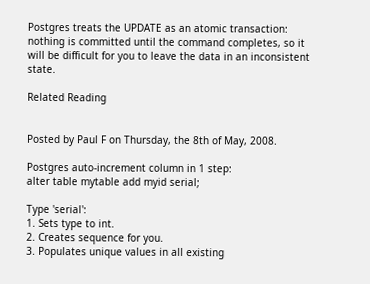Postgres treats the UPDATE as an atomic transaction: nothing is committed until the command completes, so it will be difficult for you to leave the data in an inconsistent state.

Related Reading


Posted by Paul F on Thursday, the 8th of May, 2008.

Postgres auto-increment column in 1 step:
alter table mytable add myid serial;

Type 'serial':
1. Sets type to int.
2. Creates sequence for you.
3. Populates unique values in all existing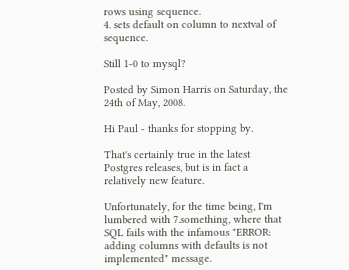rows using sequence.
4. sets default on column to nextval of sequence.

Still 1-0 to mysql?

Posted by Simon Harris on Saturday, the 24th of May, 2008.

Hi Paul - thanks for stopping by.

That's certainly true in the latest Postgres releases, but is in fact a relatively new feature.

Unfortunately, for the time being, I'm lumbered with 7.something, where that SQL fails with the infamous "ERROR: adding columns with defaults is not implemented" message.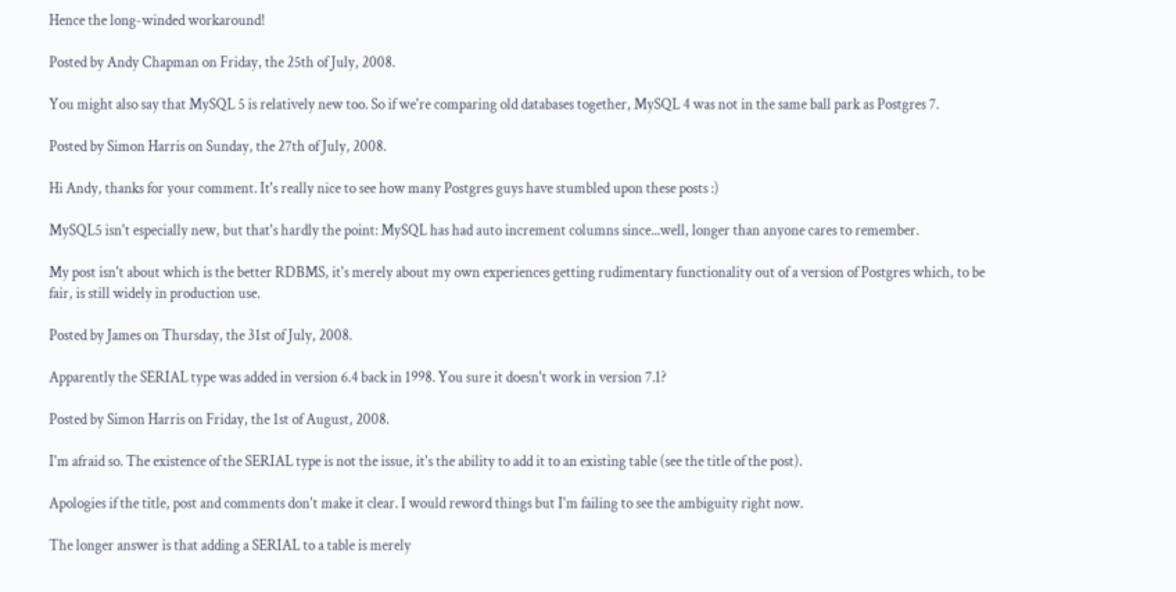Hence the long-winded workaround!

Posted by Andy Chapman on Friday, the 25th of July, 2008.

You might also say that MySQL 5 is relatively new too. So if we're comparing old databases together, MySQL 4 was not in the same ball park as Postgres 7.

Posted by Simon Harris on Sunday, the 27th of July, 2008.

Hi Andy, thanks for your comment. It's really nice to see how many Postgres guys have stumbled upon these posts :)

MySQL5 isn't especially new, but that's hardly the point: MySQL has had auto increment columns since...well, longer than anyone cares to remember.

My post isn't about which is the better RDBMS, it's merely about my own experiences getting rudimentary functionality out of a version of Postgres which, to be fair, is still widely in production use.

Posted by James on Thursday, the 31st of July, 2008.

Apparently the SERIAL type was added in version 6.4 back in 1998. You sure it doesn't work in version 7.1?

Posted by Simon Harris on Friday, the 1st of August, 2008.

I'm afraid so. The existence of the SERIAL type is not the issue, it's the ability to add it to an existing table (see the title of the post).

Apologies if the title, post and comments don't make it clear. I would reword things but I'm failing to see the ambiguity right now.

The longer answer is that adding a SERIAL to a table is merely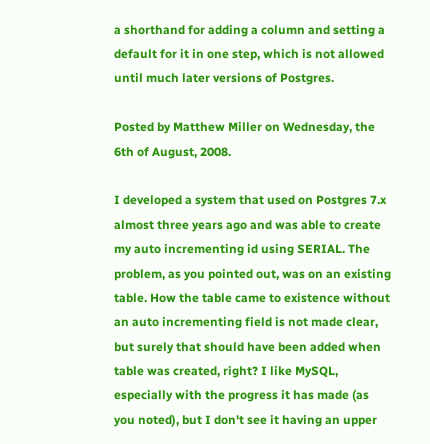a shorthand for adding a column and setting a default for it in one step, which is not allowed until much later versions of Postgres.

Posted by Matthew Miller on Wednesday, the 6th of August, 2008.

I developed a system that used on Postgres 7.x almost three years ago and was able to create my auto incrementing id using SERIAL. The problem, as you pointed out, was on an existing table. How the table came to existence without an auto incrementing field is not made clear, but surely that should have been added when table was created, right? I like MySQL, especially with the progress it has made (as you noted), but I don't see it having an upper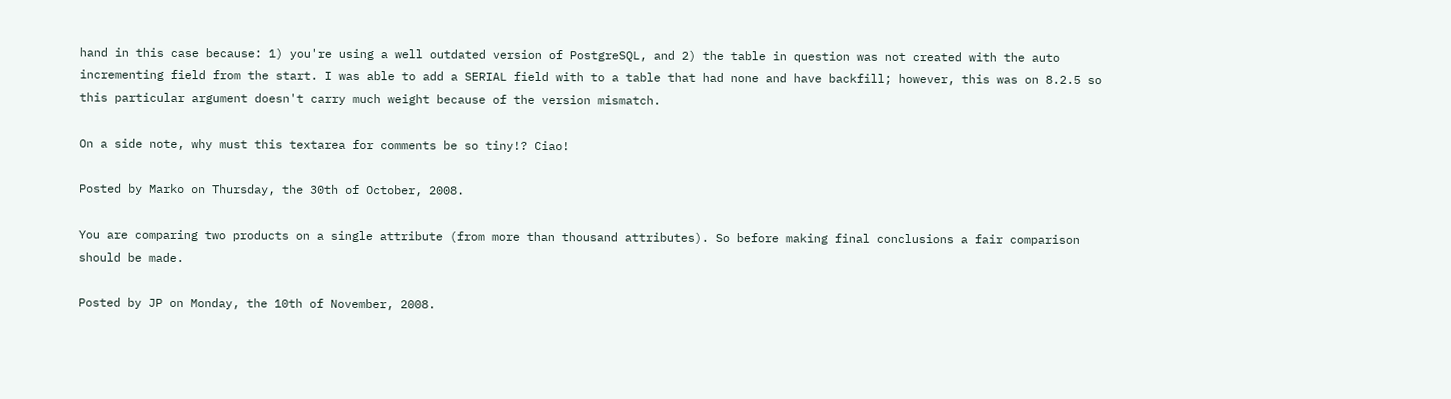hand in this case because: 1) you're using a well outdated version of PostgreSQL, and 2) the table in question was not created with the auto incrementing field from the start. I was able to add a SERIAL field with to a table that had none and have backfill; however, this was on 8.2.5 so this particular argument doesn't carry much weight because of the version mismatch.

On a side note, why must this textarea for comments be so tiny!? Ciao!

Posted by Marko on Thursday, the 30th of October, 2008.

You are comparing two products on a single attribute (from more than thousand attributes). So before making final conclusions a fair comparison should be made.

Posted by JP on Monday, the 10th of November, 2008.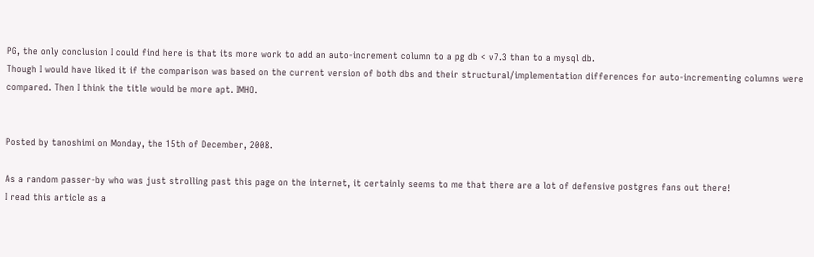PG, the only conclusion I could find here is that its more work to add an auto-increment column to a pg db < v7.3 than to a mysql db.
Though I would have liked it if the comparison was based on the current version of both dbs and their structural/implementation differences for auto-incrementing columns were compared. Then I think the title would be more apt. IMHO.


Posted by tanoshimi on Monday, the 15th of December, 2008.

As a random passer-by who was just strolling past this page on the internet, it certainly seems to me that there are a lot of defensive postgres fans out there!
I read this article as a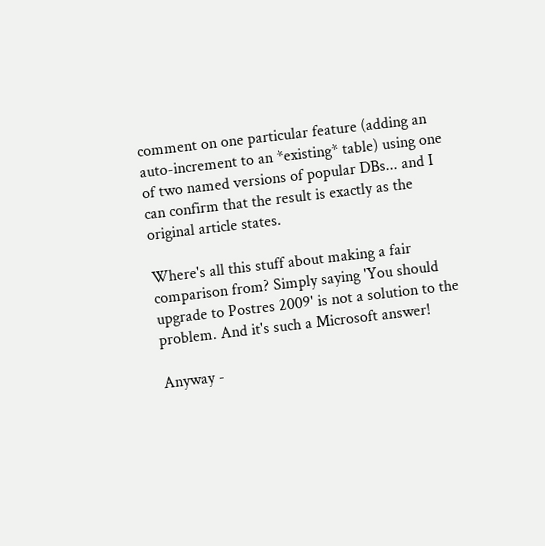comment on one particular feature (adding an auto-increment to an *existing* table) using one of two named versions of popular DBs... and I can confirm that the result is exactly as the original article states.

Where's all this stuff about making a fair comparison from? Simply saying 'You should upgrade to Postres 2009' is not a solution to the problem. And it's such a Microsoft answer!

Anyway -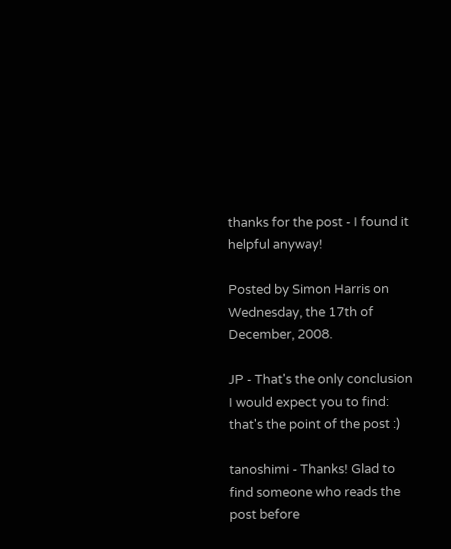thanks for the post - I found it helpful anyway!

Posted by Simon Harris on Wednesday, the 17th of December, 2008.

JP - That's the only conclusion I would expect you to find: that's the point of the post :)

tanoshimi - Thanks! Glad to find someone who reads the post before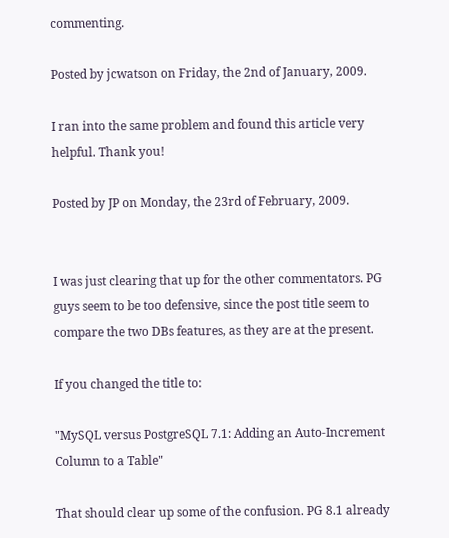commenting.

Posted by jcwatson on Friday, the 2nd of January, 2009.

I ran into the same problem and found this article very helpful. Thank you!

Posted by JP on Monday, the 23rd of February, 2009.


I was just clearing that up for the other commentators. PG guys seem to be too defensive, since the post title seem to compare the two DBs features, as they are at the present.

If you changed the title to:

"MySQL versus PostgreSQL 7.1: Adding an Auto-Increment Column to a Table"

That should clear up some of the confusion. PG 8.1 already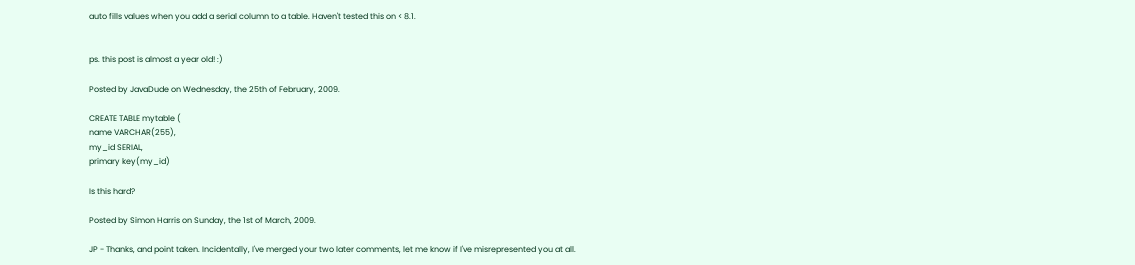auto fills values when you add a serial column to a table. Haven't tested this on < 8.1.


ps. this post is almost a year old! :)

Posted by JavaDude on Wednesday, the 25th of February, 2009.

CREATE TABLE mytable (
name VARCHAR(255),
my_id SERIAL,
primary key(my_id)

Is this hard?

Posted by Simon Harris on Sunday, the 1st of March, 2009.

JP - Thanks, and point taken. Incidentally, I've merged your two later comments, let me know if I've misrepresented you at all.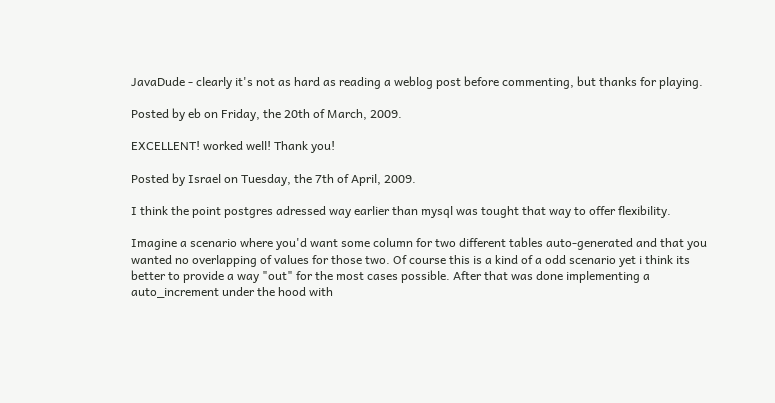JavaDude - clearly it's not as hard as reading a weblog post before commenting, but thanks for playing.

Posted by eb on Friday, the 20th of March, 2009.

EXCELLENT! worked well! Thank you!

Posted by Israel on Tuesday, the 7th of April, 2009.

I think the point postgres adressed way earlier than mysql was tought that way to offer flexibility.

Imagine a scenario where you'd want some column for two different tables auto-generated and that you wanted no overlapping of values for those two. Of course this is a kind of a odd scenario yet i think its better to provide a way "out" for the most cases possible. After that was done implementing a auto_increment under the hood with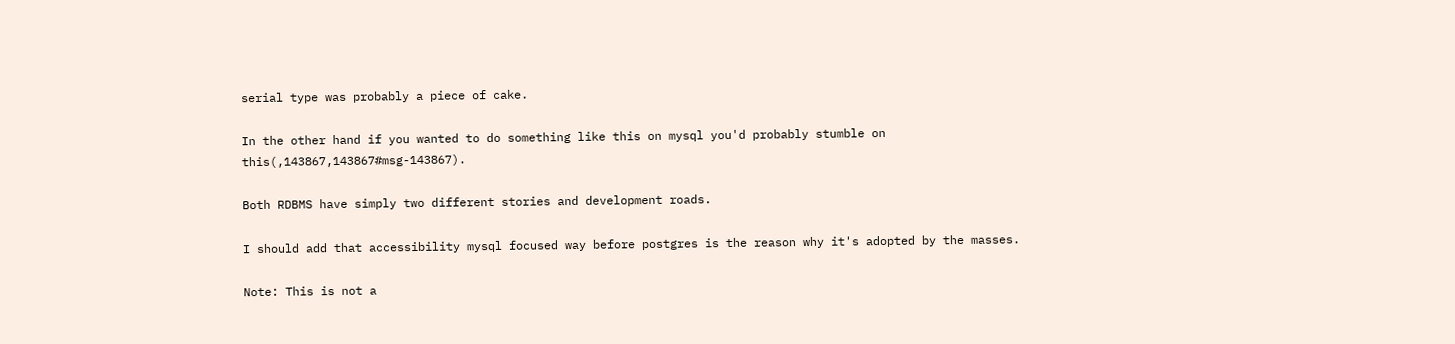serial type was probably a piece of cake.

In the other hand if you wanted to do something like this on mysql you'd probably stumble on this(,143867,143867#msg-143867).

Both RDBMS have simply two different stories and development roads.

I should add that accessibility mysql focused way before postgres is the reason why it's adopted by the masses.

Note: This is not a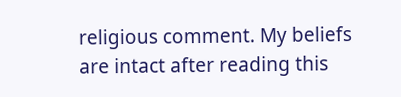religious comment. My beliefs are intact after reading this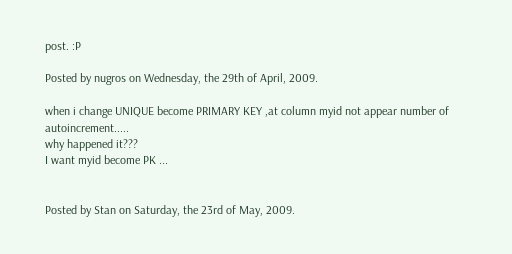post. :P

Posted by nugros on Wednesday, the 29th of April, 2009.

when i change UNIQUE become PRIMARY KEY ,at column myid not appear number of autoincrement.....
why happened it???
I want myid become PK ...


Posted by Stan on Saturday, the 23rd of May, 2009.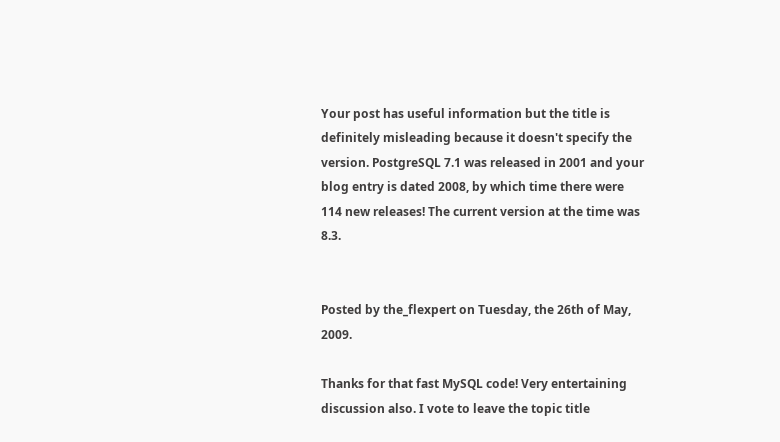Your post has useful information but the title is definitely misleading because it doesn't specify the version. PostgreSQL 7.1 was released in 2001 and your blog entry is dated 2008, by which time there were 114 new releases! The current version at the time was 8.3.


Posted by the_flexpert on Tuesday, the 26th of May, 2009.

Thanks for that fast MySQL code! Very entertaining discussion also. I vote to leave the topic title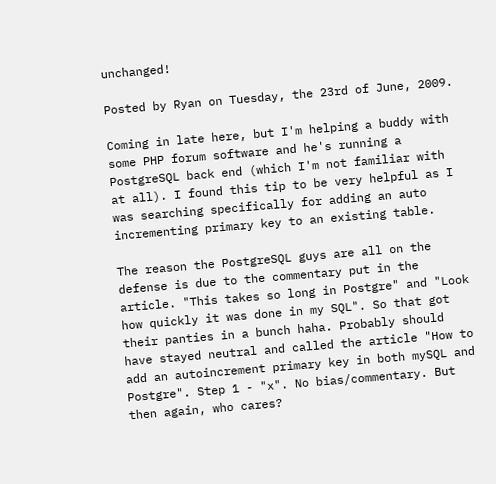unchanged!

Posted by Ryan on Tuesday, the 23rd of June, 2009.

Coming in late here, but I'm helping a buddy with some PHP forum software and he's running a PostgreSQL back end (which I'm not familiar with at all). I found this tip to be very helpful as I was searching specifically for adding an auto incrementing primary key to an existing table.

The reason the PostgreSQL guys are all on the defense is due to the commentary put in the article. "This takes so long in Postgre" and "Look how quickly it was done in my SQL". So that got their panties in a bunch haha. Probably should have stayed neutral and called the article "How to add an autoincrement primary key in both mySQL and Postgre". Step 1 - "x". No bias/commentary. But then again, who cares?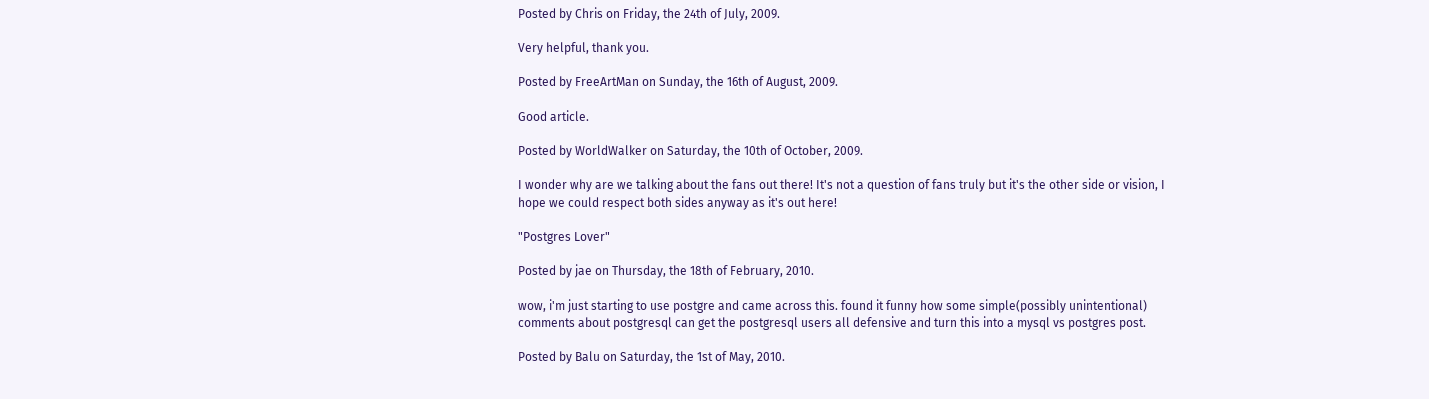Posted by Chris on Friday, the 24th of July, 2009.

Very helpful, thank you.

Posted by FreeArtMan on Sunday, the 16th of August, 2009.

Good article.

Posted by WorldWalker on Saturday, the 10th of October, 2009.

I wonder why are we talking about the fans out there! It's not a question of fans truly but it's the other side or vision, I hope we could respect both sides anyway as it's out here!

"Postgres Lover"

Posted by jae on Thursday, the 18th of February, 2010.

wow, i'm just starting to use postgre and came across this. found it funny how some simple(possibly unintentional) comments about postgresql can get the postgresql users all defensive and turn this into a mysql vs postgres post.

Posted by Balu on Saturday, the 1st of May, 2010.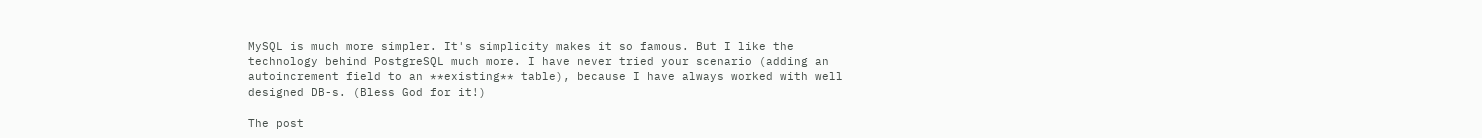MySQL is much more simpler. It's simplicity makes it so famous. But I like the technology behind PostgreSQL much more. I have never tried your scenario (adding an autoincrement field to an **existing** table), because I have always worked with well designed DB-s. (Bless God for it!)

The post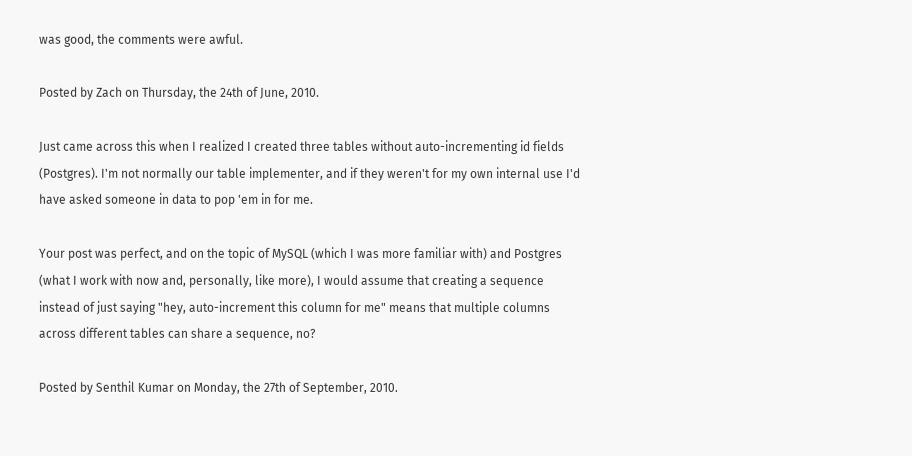was good, the comments were awful.

Posted by Zach on Thursday, the 24th of June, 2010.

Just came across this when I realized I created three tables without auto-incrementing id fields (Postgres). I'm not normally our table implementer, and if they weren't for my own internal use I'd have asked someone in data to pop 'em in for me.

Your post was perfect, and on the topic of MySQL (which I was more familiar with) and Postgres (what I work with now and, personally, like more), I would assume that creating a sequence instead of just saying "hey, auto-increment this column for me" means that multiple columns across different tables can share a sequence, no?

Posted by Senthil Kumar on Monday, the 27th of September, 2010.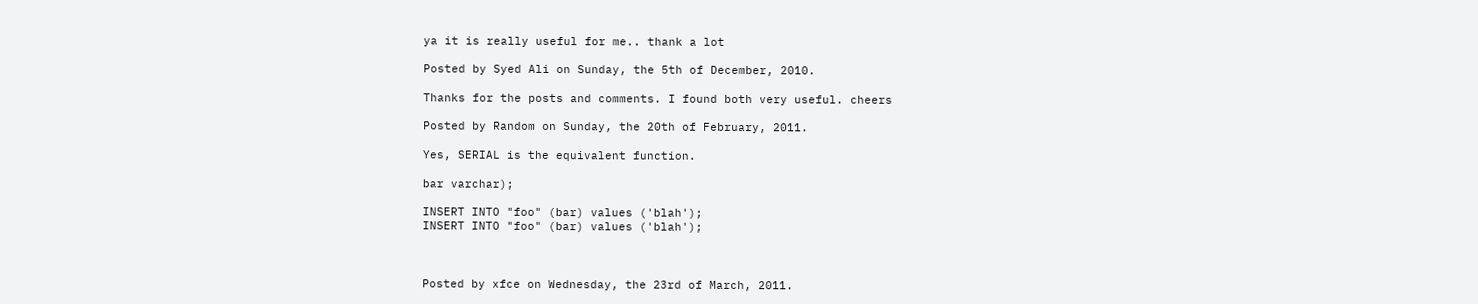ya it is really useful for me.. thank a lot

Posted by Syed Ali on Sunday, the 5th of December, 2010.

Thanks for the posts and comments. I found both very useful. cheers

Posted by Random on Sunday, the 20th of February, 2011.

Yes, SERIAL is the equivalent function.

bar varchar);

INSERT INTO "foo" (bar) values ('blah');
INSERT INTO "foo" (bar) values ('blah');



Posted by xfce on Wednesday, the 23rd of March, 2011.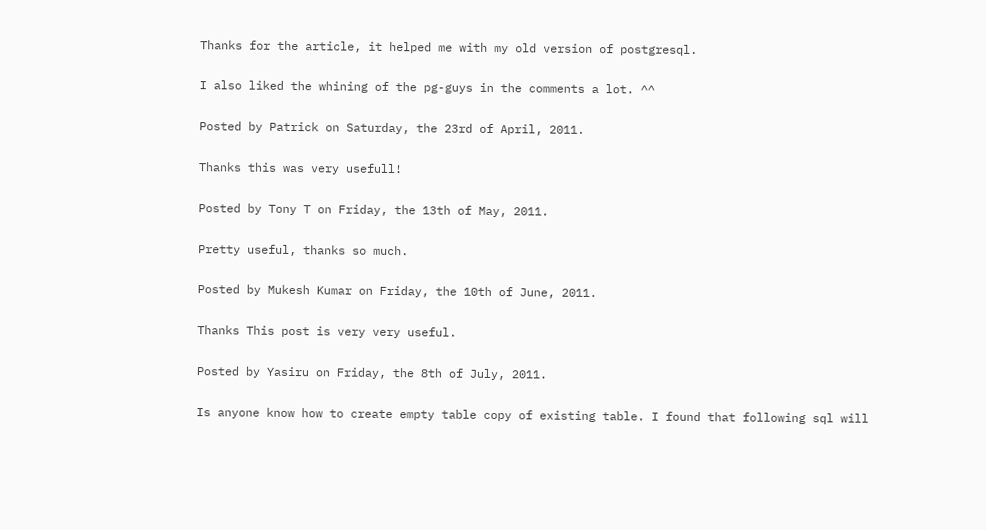Thanks for the article, it helped me with my old version of postgresql.

I also liked the whining of the pg-guys in the comments a lot. ^^

Posted by Patrick on Saturday, the 23rd of April, 2011.

Thanks this was very usefull!

Posted by Tony T on Friday, the 13th of May, 2011.

Pretty useful, thanks so much.

Posted by Mukesh Kumar on Friday, the 10th of June, 2011.

Thanks This post is very very useful.

Posted by Yasiru on Friday, the 8th of July, 2011.

Is anyone know how to create empty table copy of existing table. I found that following sql will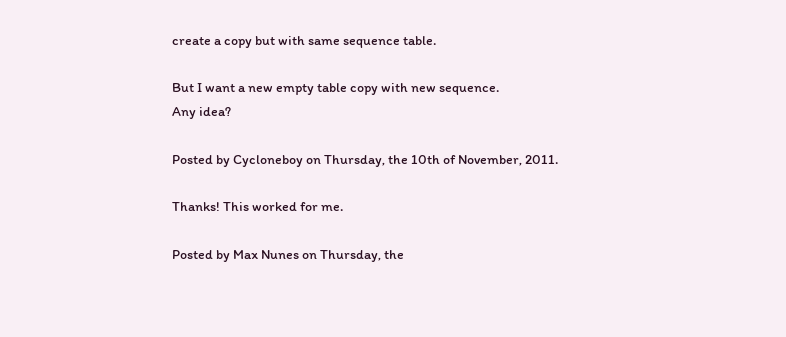create a copy but with same sequence table.

But I want a new empty table copy with new sequence.
Any idea?

Posted by Cycloneboy on Thursday, the 10th of November, 2011.

Thanks! This worked for me.

Posted by Max Nunes on Thursday, the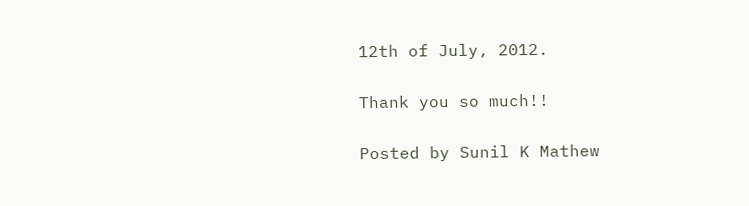12th of July, 2012.

Thank you so much!!

Posted by Sunil K Mathew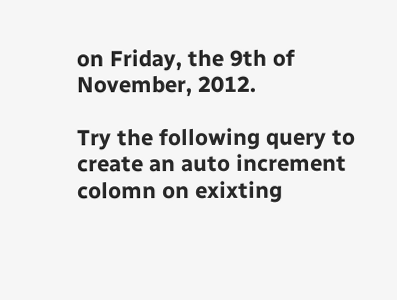on Friday, the 9th of November, 2012.

Try the following query to create an auto increment colomn on exixting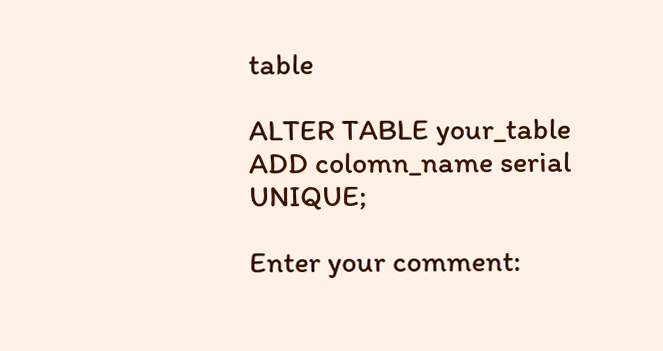table

ALTER TABLE your_table
ADD colomn_name serial UNIQUE;

Enter your comment: